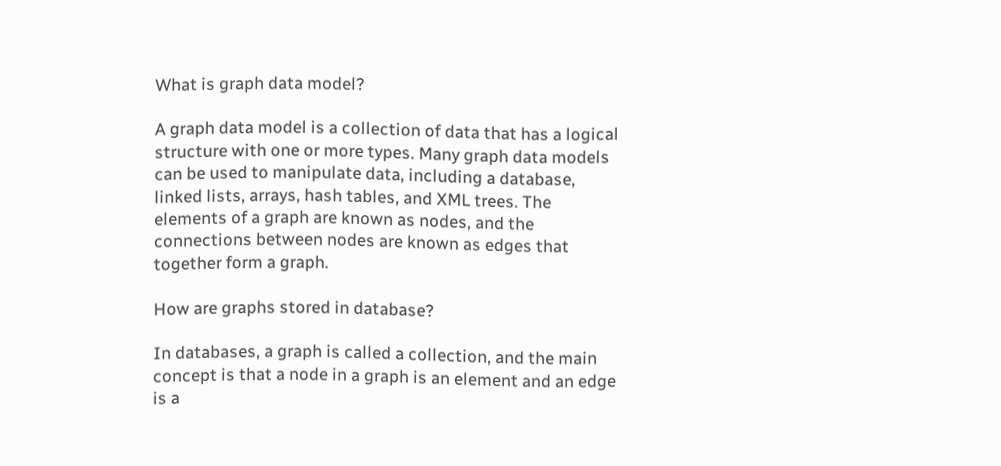What is graph data model?

A graph data model is a collection of data that has a logical structure with one or more types. Many graph data models can be used to manipulate data, including a database, linked lists, arrays, hash tables, and XML trees. The elements of a graph are known as nodes, and the connections between nodes are known as edges that together form a graph.

How are graphs stored in database?

In databases, a graph is called a collection, and the main concept is that a node in a graph is an element and an edge is a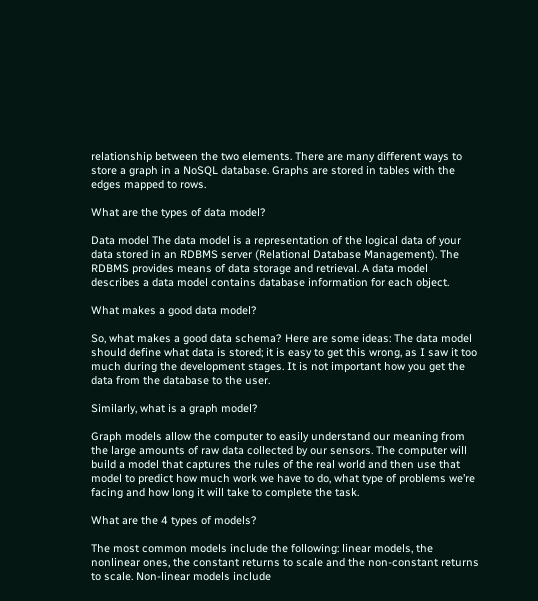relationship between the two elements. There are many different ways to store a graph in a NoSQL database. Graphs are stored in tables with the edges mapped to rows.

What are the types of data model?

Data model The data model is a representation of the logical data of your data stored in an RDBMS server (Relational Database Management). The RDBMS provides means of data storage and retrieval. A data model describes a data model contains database information for each object.

What makes a good data model?

So, what makes a good data schema? Here are some ideas: The data model should define what data is stored; it is easy to get this wrong, as I saw it too much during the development stages. It is not important how you get the data from the database to the user.

Similarly, what is a graph model?

Graph models allow the computer to easily understand our meaning from the large amounts of raw data collected by our sensors. The computer will build a model that captures the rules of the real world and then use that model to predict how much work we have to do, what type of problems we’re facing and how long it will take to complete the task.

What are the 4 types of models?

The most common models include the following: linear models, the nonlinear ones, the constant returns to scale and the non-constant returns to scale. Non-linear models include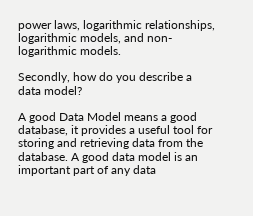power laws, logarithmic relationships, logarithmic models, and non-logarithmic models.

Secondly, how do you describe a data model?

A good Data Model means a good database, it provides a useful tool for storing and retrieving data from the database. A good data model is an important part of any data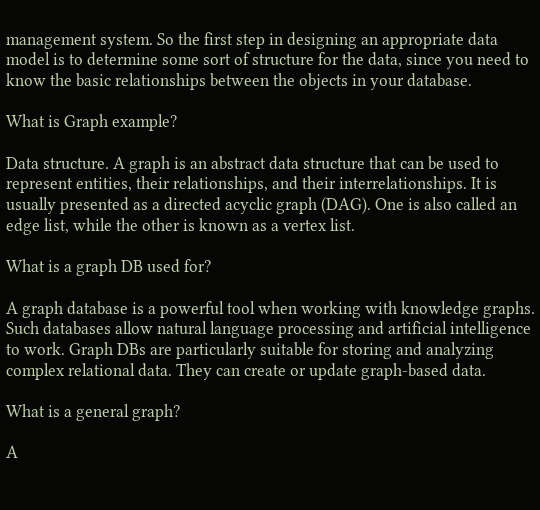management system. So the first step in designing an appropriate data model is to determine some sort of structure for the data, since you need to know the basic relationships between the objects in your database.

What is Graph example?

Data structure. A graph is an abstract data structure that can be used to represent entities, their relationships, and their interrelationships. It is usually presented as a directed acyclic graph (DAG). One is also called an edge list, while the other is known as a vertex list.

What is a graph DB used for?

A graph database is a powerful tool when working with knowledge graphs. Such databases allow natural language processing and artificial intelligence to work. Graph DBs are particularly suitable for storing and analyzing complex relational data. They can create or update graph-based data.

What is a general graph?

A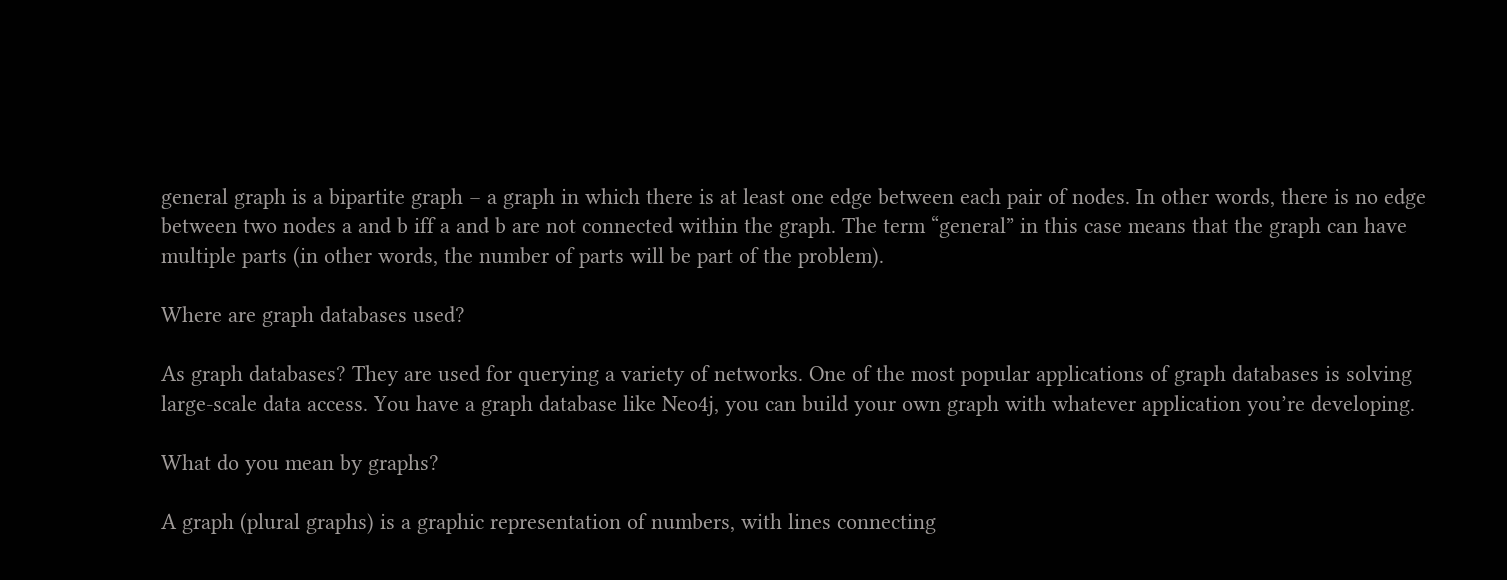general graph is a bipartite graph – a graph in which there is at least one edge between each pair of nodes. In other words, there is no edge between two nodes a and b iff a and b are not connected within the graph. The term “general” in this case means that the graph can have multiple parts (in other words, the number of parts will be part of the problem).

Where are graph databases used?

As graph databases? They are used for querying a variety of networks. One of the most popular applications of graph databases is solving large-scale data access. You have a graph database like Neo4j, you can build your own graph with whatever application you’re developing.

What do you mean by graphs?

A graph (plural graphs) is a graphic representation of numbers, with lines connecting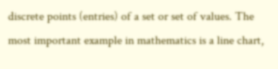discrete points (entries) of a set or set of values. The most important example in mathematics is a line chart,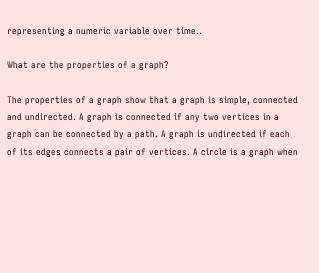representing a numeric variable over time..

What are the properties of a graph?

The properties of a graph show that a graph is simple, connected and undirected. A graph is connected if any two vertices in a graph can be connected by a path. A graph is undirected if each of its edges connects a pair of vertices. A circle is a graph when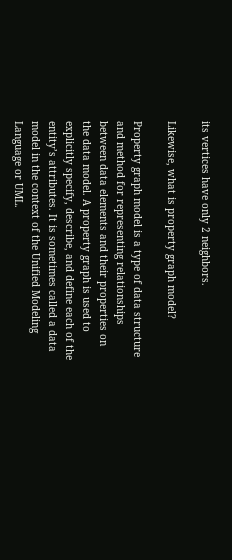its vertices have only 2 neighbors.

Likewise, what is property graph model?

Property graph model is a type of data structure and method for representing relationships between data elements and their properties on the data model. A property graph is used to explicitly specify, describe, and define each of the entity’s attributes. It is sometimes called a data model in the context of the Unified Modeling Language or UML.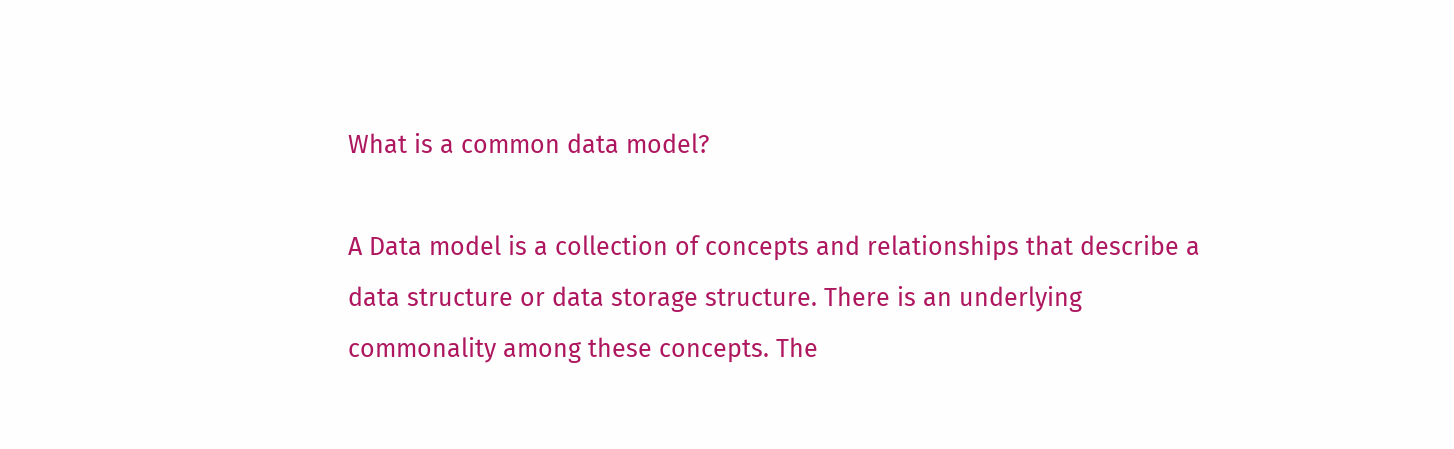What is a common data model?

A Data model is a collection of concepts and relationships that describe a data structure or data storage structure. There is an underlying commonality among these concepts. The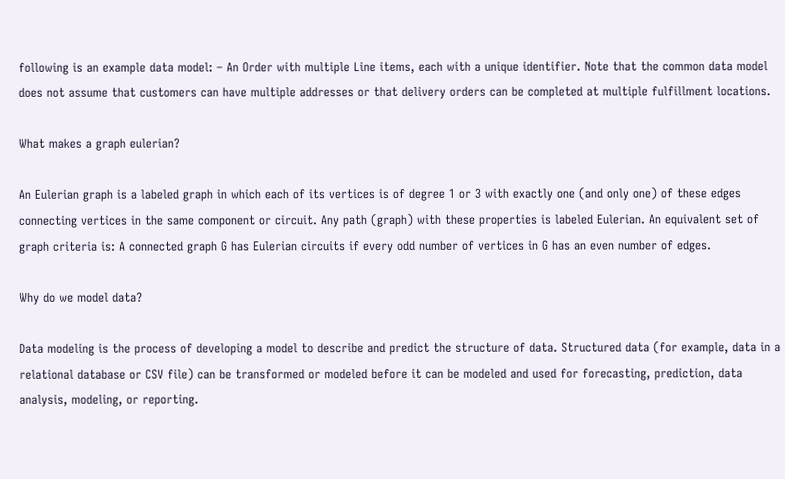following is an example data model: – An Order with multiple Line items, each with a unique identifier. Note that the common data model does not assume that customers can have multiple addresses or that delivery orders can be completed at multiple fulfillment locations.

What makes a graph eulerian?

An Eulerian graph is a labeled graph in which each of its vertices is of degree 1 or 3 with exactly one (and only one) of these edges connecting vertices in the same component or circuit. Any path (graph) with these properties is labeled Eulerian. An equivalent set of graph criteria is: A connected graph G has Eulerian circuits if every odd number of vertices in G has an even number of edges.

Why do we model data?

Data modeling is the process of developing a model to describe and predict the structure of data. Structured data (for example, data in a relational database or CSV file) can be transformed or modeled before it can be modeled and used for forecasting, prediction, data analysis, modeling, or reporting.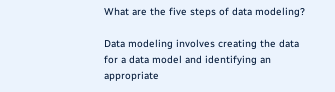What are the five steps of data modeling?

Data modeling involves creating the data for a data model and identifying an appropriate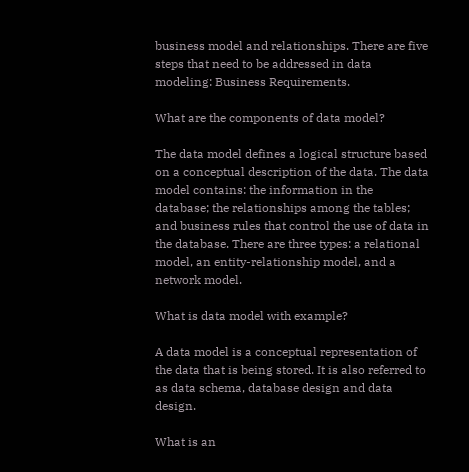business model and relationships. There are five steps that need to be addressed in data modeling: Business Requirements.

What are the components of data model?

The data model defines a logical structure based on a conceptual description of the data. The data model contains: the information in the database; the relationships among the tables; and business rules that control the use of data in the database. There are three types: a relational model, an entity-relationship model, and a network model.

What is data model with example?

A data model is a conceptual representation of the data that is being stored. It is also referred to as data schema, database design and data design.

What is an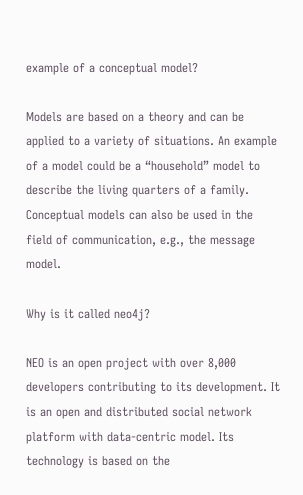example of a conceptual model?

Models are based on a theory and can be applied to a variety of situations. An example of a model could be a “household” model to describe the living quarters of a family. Conceptual models can also be used in the field of communication, e.g., the message model.

Why is it called neo4j?

NEO is an open project with over 8,000 developers contributing to its development. It is an open and distributed social network platform with data-centric model. Its technology is based on the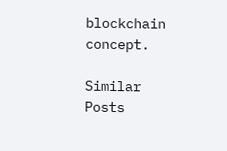blockchain concept.

Similar Posts